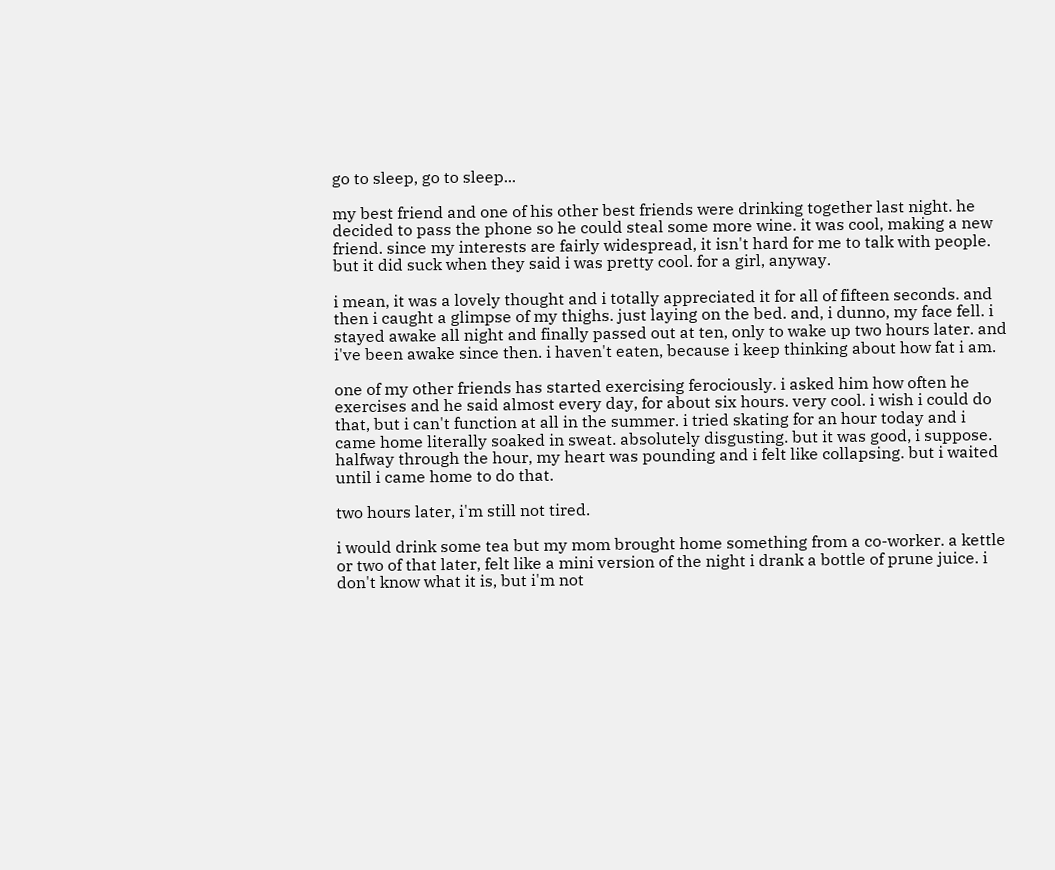go to sleep, go to sleep...

my best friend and one of his other best friends were drinking together last night. he decided to pass the phone so he could steal some more wine. it was cool, making a new friend. since my interests are fairly widespread, it isn't hard for me to talk with people. but it did suck when they said i was pretty cool. for a girl, anyway.

i mean, it was a lovely thought and i totally appreciated it for all of fifteen seconds. and then i caught a glimpse of my thighs. just laying on the bed. and, i dunno, my face fell. i stayed awake all night and finally passed out at ten, only to wake up two hours later. and i've been awake since then. i haven't eaten, because i keep thinking about how fat i am.

one of my other friends has started exercising ferociously. i asked him how often he exercises and he said almost every day, for about six hours. very cool. i wish i could do that, but i can't function at all in the summer. i tried skating for an hour today and i came home literally soaked in sweat. absolutely disgusting. but it was good, i suppose. halfway through the hour, my heart was pounding and i felt like collapsing. but i waited until i came home to do that.

two hours later, i'm still not tired.

i would drink some tea but my mom brought home something from a co-worker. a kettle or two of that later, felt like a mini version of the night i drank a bottle of prune juice. i don't know what it is, but i'm not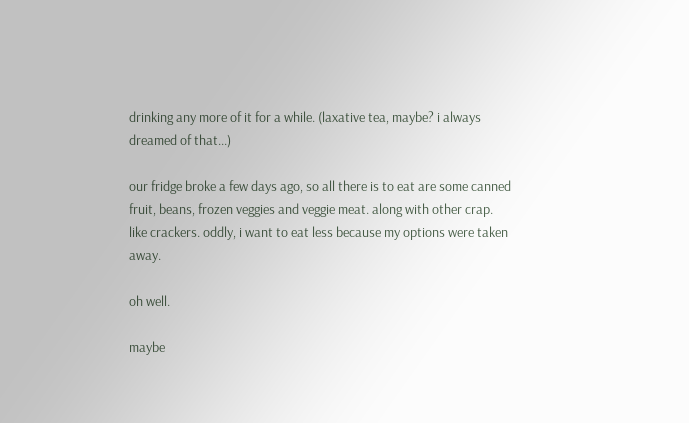drinking any more of it for a while. (laxative tea, maybe? i always dreamed of that...)

our fridge broke a few days ago, so all there is to eat are some canned fruit, beans, frozen veggies and veggie meat. along with other crap. like crackers. oddly, i want to eat less because my options were taken away.

oh well.

maybe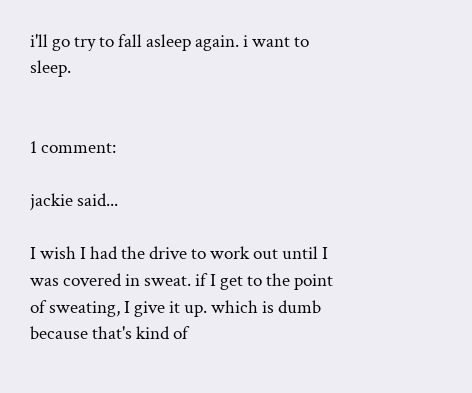i'll go try to fall asleep again. i want to sleep.


1 comment:

jackie said...

I wish I had the drive to work out until I was covered in sweat. if I get to the point of sweating, I give it up. which is dumb because that's kind of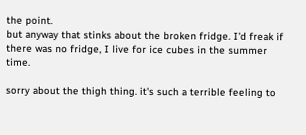the point.
but anyway that stinks about the broken fridge. I'd freak if there was no fridge, I live for ice cubes in the summer time.

sorry about the thigh thing. it's such a terrible feeling to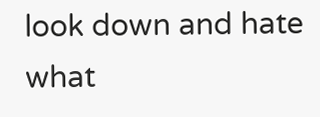look down and hate what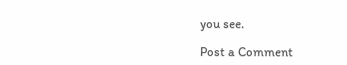you see.

Post a Comment